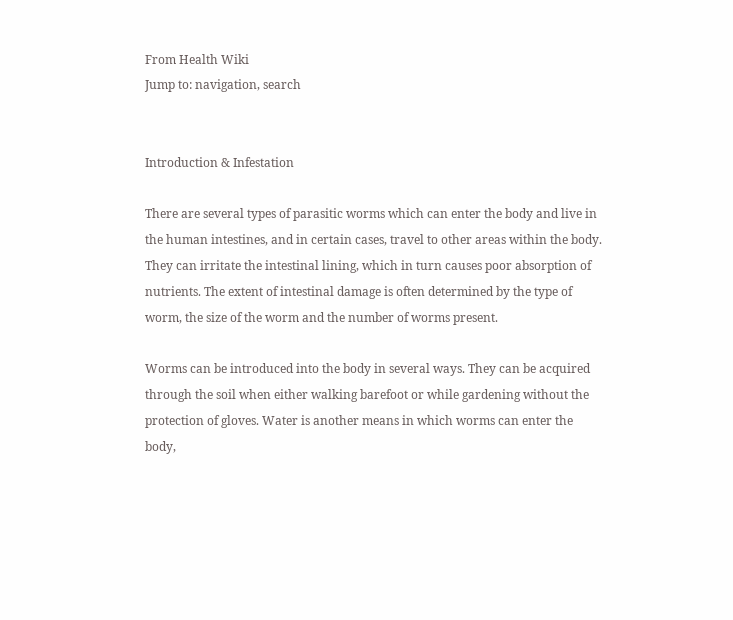From Health Wiki
Jump to: navigation, search


Introduction & Infestation

There are several types of parasitic worms which can enter the body and live in the human intestines, and in certain cases, travel to other areas within the body. They can irritate the intestinal lining, which in turn causes poor absorption of nutrients. The extent of intestinal damage is often determined by the type of worm, the size of the worm and the number of worms present.

Worms can be introduced into the body in several ways. They can be acquired through the soil when either walking barefoot or while gardening without the protection of gloves. Water is another means in which worms can enter the body,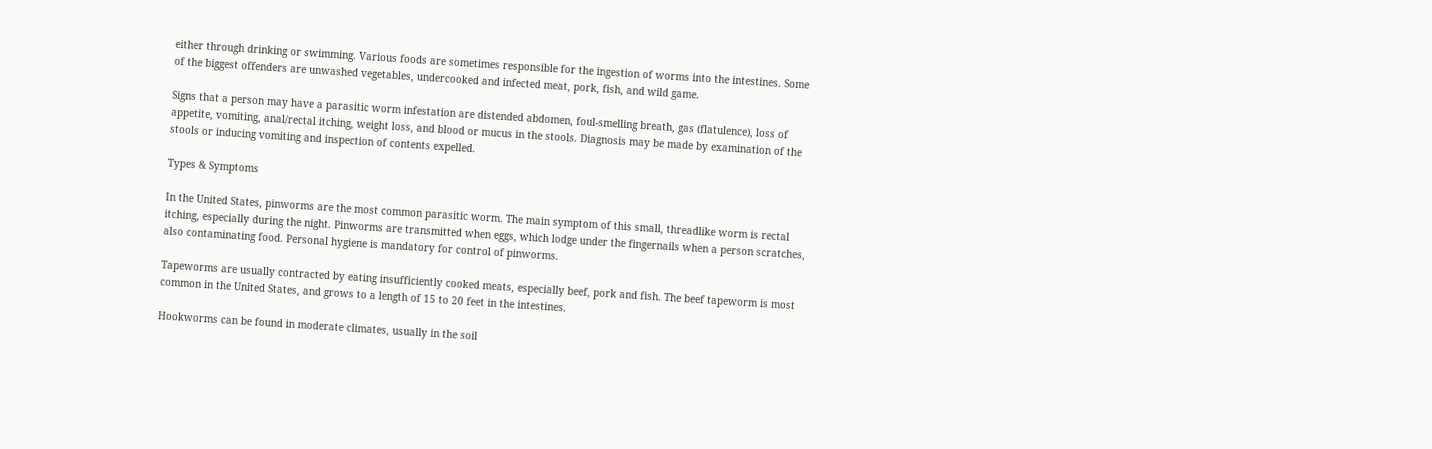either through drinking or swimming. Various foods are sometimes responsible for the ingestion of worms into the intestines. Some of the biggest offenders are unwashed vegetables, undercooked and infected meat, pork, fish, and wild game.

Signs that a person may have a parasitic worm infestation are distended abdomen, foul-smelling breath, gas (flatulence), loss of appetite, vomiting, anal/rectal itching, weight loss, and blood or mucus in the stools. Diagnosis may be made by examination of the stools or inducing vomiting and inspection of contents expelled.

Types & Symptoms

In the United States, pinworms are the most common parasitic worm. The main symptom of this small, threadlike worm is rectal itching, especially during the night. Pinworms are transmitted when eggs, which lodge under the fingernails when a person scratches, also contaminating food. Personal hygiene is mandatory for control of pinworms.

Tapeworms are usually contracted by eating insufficiently cooked meats, especially beef, pork and fish. The beef tapeworm is most common in the United States, and grows to a length of 15 to 20 feet in the intestines.

Hookworms can be found in moderate climates, usually in the soil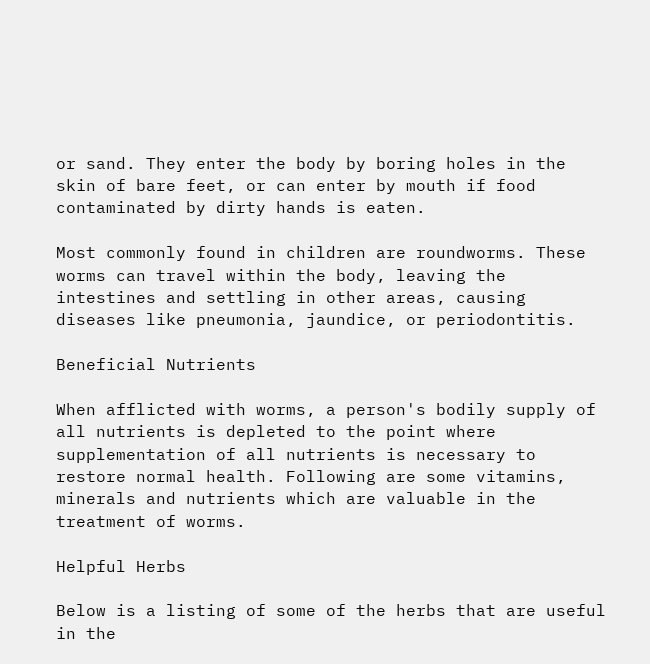or sand. They enter the body by boring holes in the skin of bare feet, or can enter by mouth if food contaminated by dirty hands is eaten.

Most commonly found in children are roundworms. These worms can travel within the body, leaving the intestines and settling in other areas, causing diseases like pneumonia, jaundice, or periodontitis.

Beneficial Nutrients

When afflicted with worms, a person's bodily supply of all nutrients is depleted to the point where supplementation of all nutrients is necessary to restore normal health. Following are some vitamins, minerals and nutrients which are valuable in the treatment of worms.

Helpful Herbs

Below is a listing of some of the herbs that are useful in the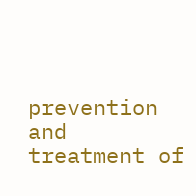prevention and treatment of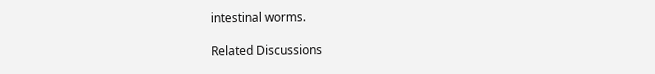intestinal worms.

Related Discussions